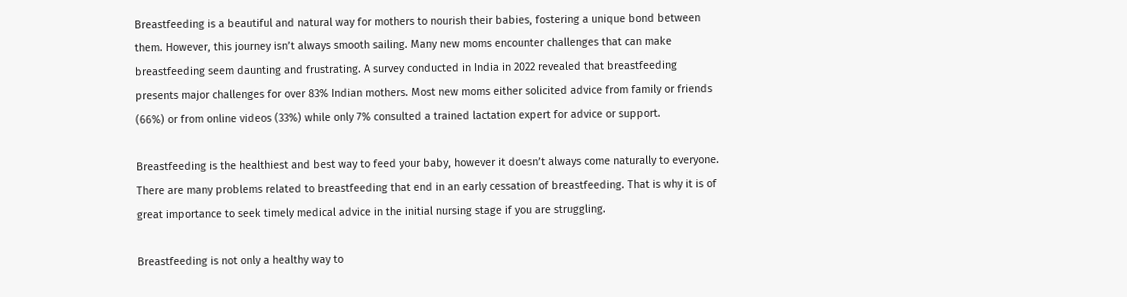Breastfeeding is a beautiful and natural way for mothers to nourish their babies, fostering a unique bond between them. However, this journey isn’t always smooth sailing. Many new moms encounter challenges that can make breastfeeding seem daunting and frustrating. A survey conducted in India in 2022 revealed that breastfeeding presents major challenges for over 83% Indian mothers. Most new moms either solicited advice from family or friends (66%) or from online videos (33%) while only 7% consulted a trained lactation expert for advice or support.

Breastfeeding is the healthiest and best way to feed your baby, however it doesn’t always come naturally to everyone. There are many problems related to breastfeeding that end in an early cessation of breastfeeding. That is why it is of great importance to seek timely medical advice in the initial nursing stage if you are struggling.

Breastfeeding is not only a healthy way to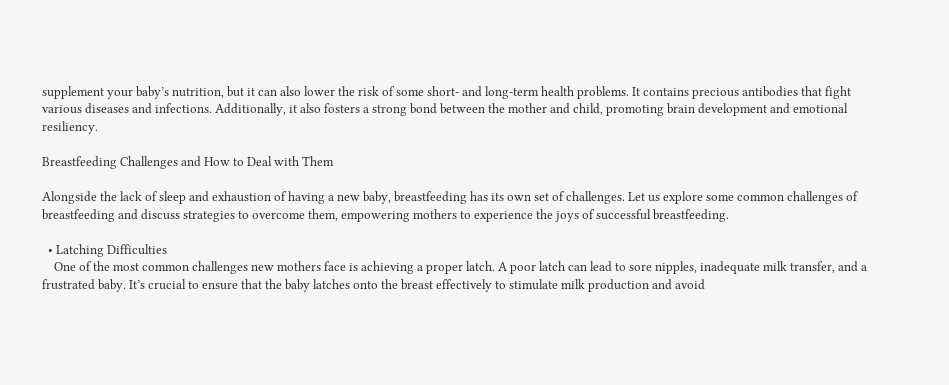supplement your baby’s nutrition, but it can also lower the risk of some short- and long-term health problems. It contains precious antibodies that fight various diseases and infections. Additionally, it also fosters a strong bond between the mother and child, promoting brain development and emotional resiliency.

Breastfeeding Challenges and How to Deal with Them

Alongside the lack of sleep and exhaustion of having a new baby, breastfeeding has its own set of challenges. Let us explore some common challenges of breastfeeding and discuss strategies to overcome them, empowering mothers to experience the joys of successful breastfeeding.

  • Latching Difficulties
    One of the most common challenges new mothers face is achieving a proper latch. A poor latch can lead to sore nipples, inadequate milk transfer, and a frustrated baby. It’s crucial to ensure that the baby latches onto the breast effectively to stimulate milk production and avoid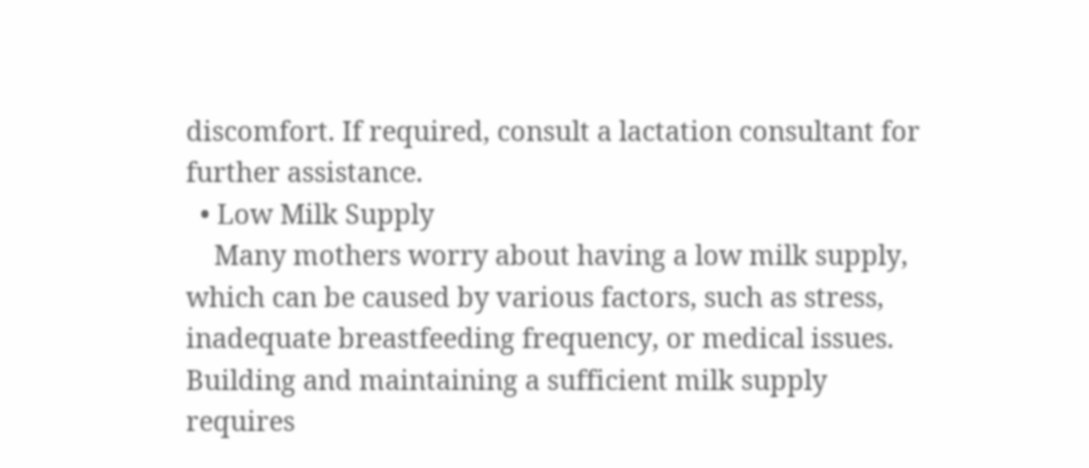discomfort. If required, consult a lactation consultant for further assistance.
  • Low Milk Supply
    Many mothers worry about having a low milk supply, which can be caused by various factors, such as stress, inadequate breastfeeding frequency, or medical issues. Building and maintaining a sufficient milk supply requires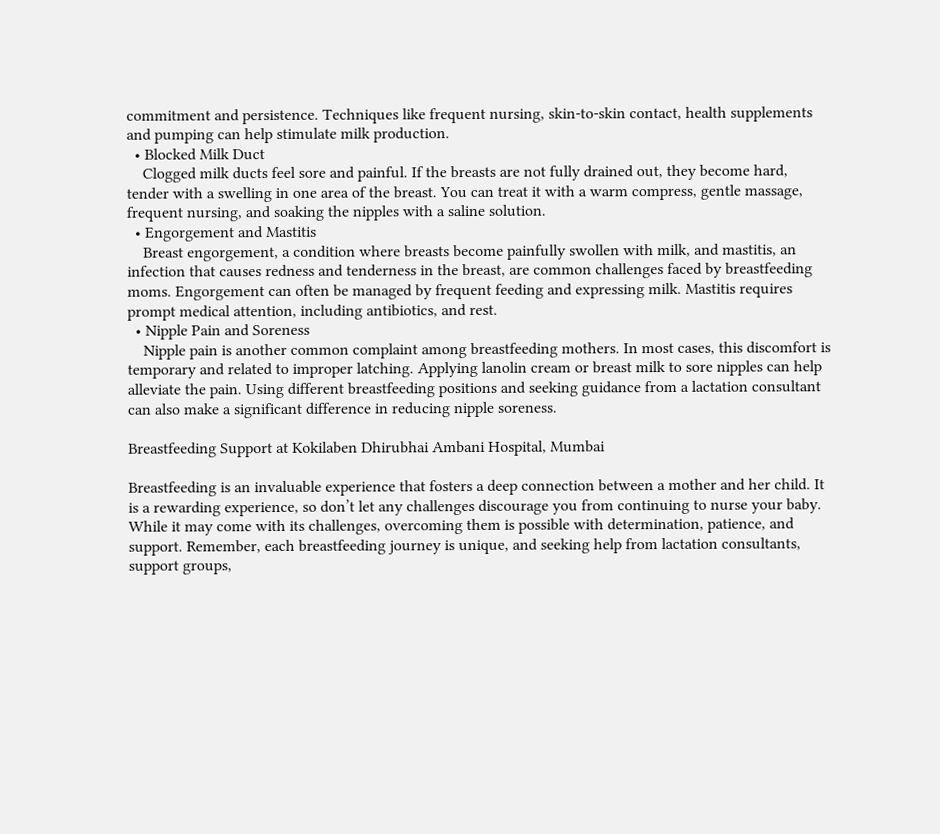commitment and persistence. Techniques like frequent nursing, skin-to-skin contact, health supplements and pumping can help stimulate milk production.
  • Blocked Milk Duct
    Clogged milk ducts feel sore and painful. If the breasts are not fully drained out, they become hard, tender with a swelling in one area of the breast. You can treat it with a warm compress, gentle massage, frequent nursing, and soaking the nipples with a saline solution.
  • Engorgement and Mastitis
    Breast engorgement, a condition where breasts become painfully swollen with milk, and mastitis, an infection that causes redness and tenderness in the breast, are common challenges faced by breastfeeding moms. Engorgement can often be managed by frequent feeding and expressing milk. Mastitis requires prompt medical attention, including antibiotics, and rest.
  • Nipple Pain and Soreness
    Nipple pain is another common complaint among breastfeeding mothers. In most cases, this discomfort is temporary and related to improper latching. Applying lanolin cream or breast milk to sore nipples can help alleviate the pain. Using different breastfeeding positions and seeking guidance from a lactation consultant can also make a significant difference in reducing nipple soreness.

Breastfeeding Support at Kokilaben Dhirubhai Ambani Hospital, Mumbai

Breastfeeding is an invaluable experience that fosters a deep connection between a mother and her child. It is a rewarding experience, so don’t let any challenges discourage you from continuing to nurse your baby. While it may come with its challenges, overcoming them is possible with determination, patience, and support. Remember, each breastfeeding journey is unique, and seeking help from lactation consultants, support groups,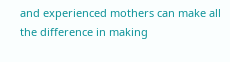and experienced mothers can make all the difference in making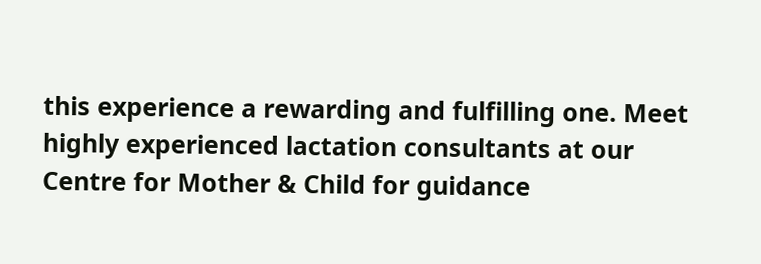this experience a rewarding and fulfilling one. Meet highly experienced lactation consultants at our Centre for Mother & Child for guidance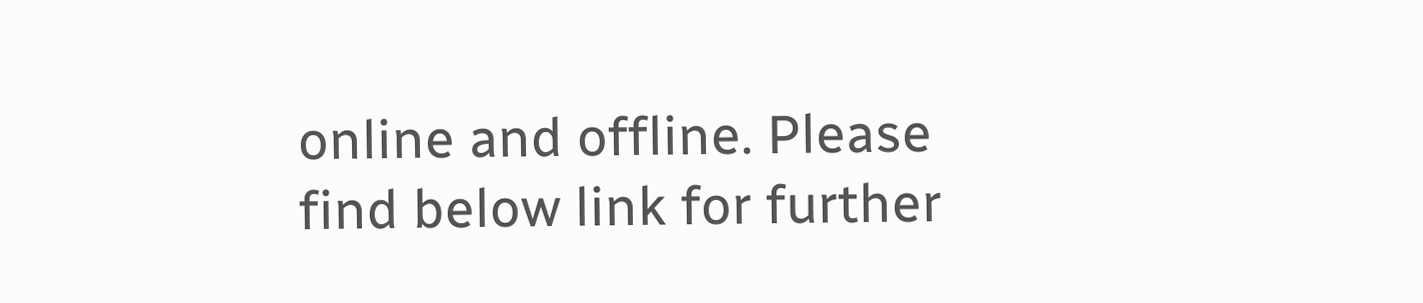online and offline. Please find below link for further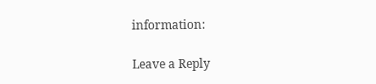information:

Leave a Reply